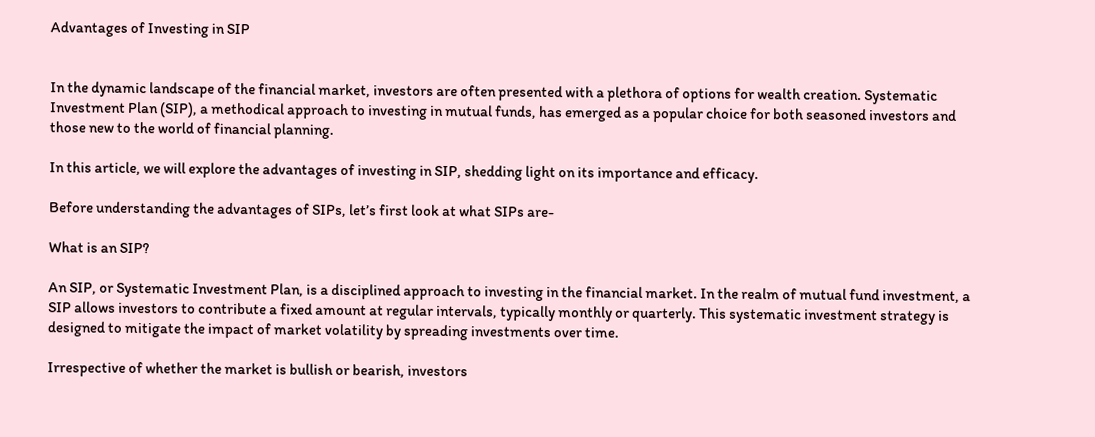Advantages of Investing in SIP


In the dynamic landscape of the financial market, investors are often presented with a plethora of options for wealth creation. Systematic Investment Plan (SIP), a methodical approach to investing in mutual funds, has emerged as a popular choice for both seasoned investors and those new to the world of financial planning.

In this article, we will explore the advantages of investing in SIP, shedding light on its importance and efficacy.

Before understanding the advantages of SIPs, let’s first look at what SIPs are-

What is an SIP?

An SIP, or Systematic Investment Plan, is a disciplined approach to investing in the financial market. In the realm of mutual fund investment, a SIP allows investors to contribute a fixed amount at regular intervals, typically monthly or quarterly. This systematic investment strategy is designed to mitigate the impact of market volatility by spreading investments over time.

Irrespective of whether the market is bullish or bearish, investors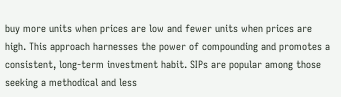buy more units when prices are low and fewer units when prices are high. This approach harnesses the power of compounding and promotes a consistent, long-term investment habit. SIPs are popular among those seeking a methodical and less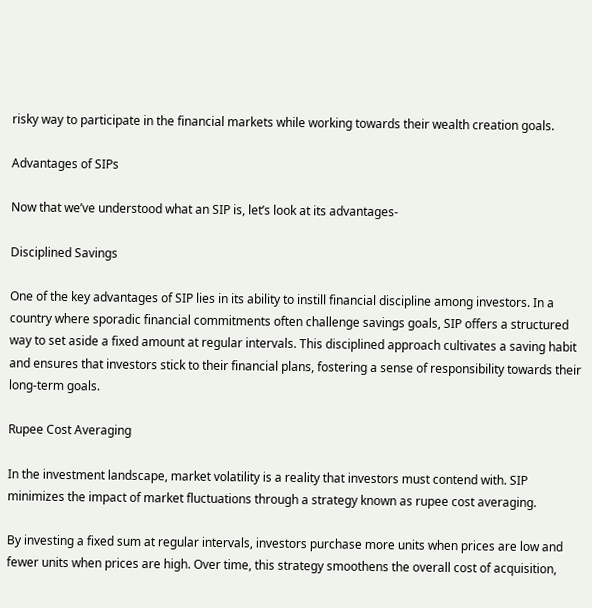risky way to participate in the financial markets while working towards their wealth creation goals.

Advantages of SIPs

Now that we’ve understood what an SIP is, let’s look at its advantages-

Disciplined Savings

One of the key advantages of SIP lies in its ability to instill financial discipline among investors. In a country where sporadic financial commitments often challenge savings goals, SIP offers a structured way to set aside a fixed amount at regular intervals. This disciplined approach cultivates a saving habit and ensures that investors stick to their financial plans, fostering a sense of responsibility towards their long-term goals.

Rupee Cost Averaging

In the investment landscape, market volatility is a reality that investors must contend with. SIP minimizes the impact of market fluctuations through a strategy known as rupee cost averaging.

By investing a fixed sum at regular intervals, investors purchase more units when prices are low and fewer units when prices are high. Over time, this strategy smoothens the overall cost of acquisition,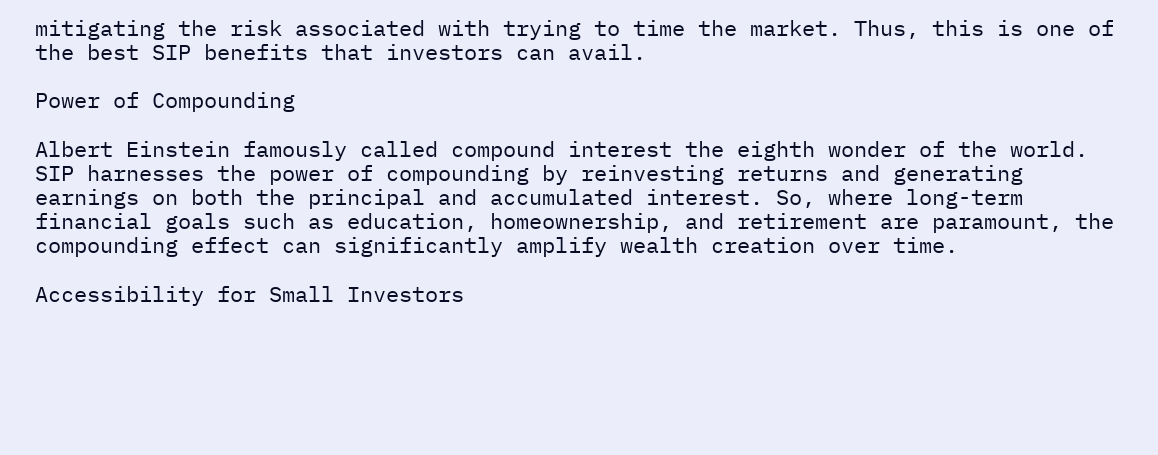mitigating the risk associated with trying to time the market. Thus, this is one of the best SIP benefits that investors can avail.

Power of Compounding

Albert Einstein famously called compound interest the eighth wonder of the world. SIP harnesses the power of compounding by reinvesting returns and generating earnings on both the principal and accumulated interest. So, where long-term financial goals such as education, homeownership, and retirement are paramount, the compounding effect can significantly amplify wealth creation over time.

Accessibility for Small Investors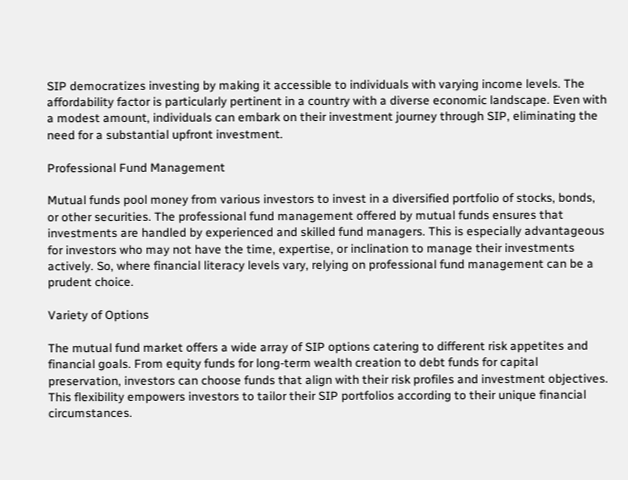SIP democratizes investing by making it accessible to individuals with varying income levels. The affordability factor is particularly pertinent in a country with a diverse economic landscape. Even with a modest amount, individuals can embark on their investment journey through SIP, eliminating the need for a substantial upfront investment.

Professional Fund Management

Mutual funds pool money from various investors to invest in a diversified portfolio of stocks, bonds, or other securities. The professional fund management offered by mutual funds ensures that investments are handled by experienced and skilled fund managers. This is especially advantageous for investors who may not have the time, expertise, or inclination to manage their investments actively. So, where financial literacy levels vary, relying on professional fund management can be a prudent choice.

Variety of Options

The mutual fund market offers a wide array of SIP options catering to different risk appetites and financial goals. From equity funds for long-term wealth creation to debt funds for capital preservation, investors can choose funds that align with their risk profiles and investment objectives. This flexibility empowers investors to tailor their SIP portfolios according to their unique financial circumstances.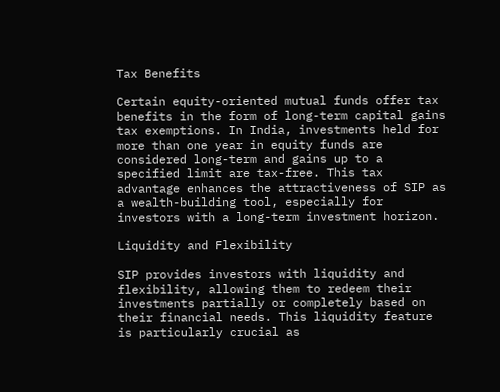Tax Benefits

Certain equity-oriented mutual funds offer tax benefits in the form of long-term capital gains tax exemptions. In India, investments held for more than one year in equity funds are considered long-term and gains up to a specified limit are tax-free. This tax advantage enhances the attractiveness of SIP as a wealth-building tool, especially for investors with a long-term investment horizon.

Liquidity and Flexibility

SIP provides investors with liquidity and flexibility, allowing them to redeem their investments partially or completely based on their financial needs. This liquidity feature is particularly crucial as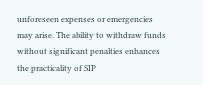unforeseen expenses or emergencies may arise. The ability to withdraw funds without significant penalties enhances the practicality of SIP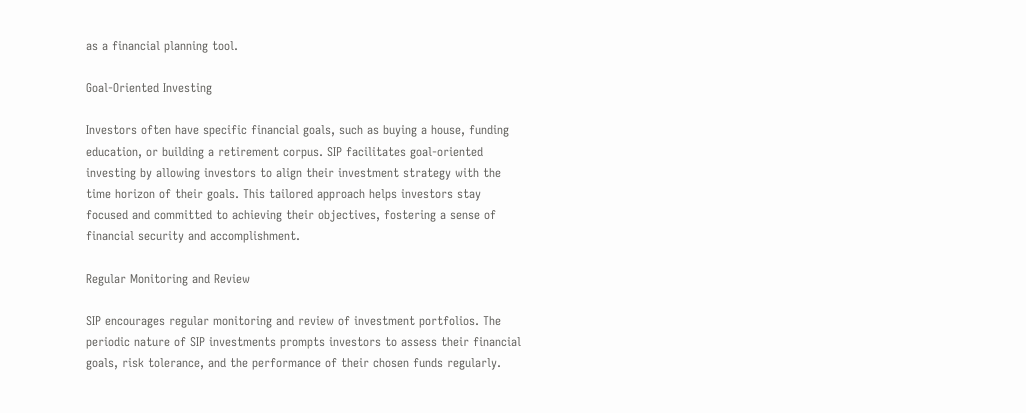as a financial planning tool.

Goal-Oriented Investing

Investors often have specific financial goals, such as buying a house, funding education, or building a retirement corpus. SIP facilitates goal-oriented investing by allowing investors to align their investment strategy with the time horizon of their goals. This tailored approach helps investors stay focused and committed to achieving their objectives, fostering a sense of financial security and accomplishment.

Regular Monitoring and Review

SIP encourages regular monitoring and review of investment portfolios. The periodic nature of SIP investments prompts investors to assess their financial goals, risk tolerance, and the performance of their chosen funds regularly.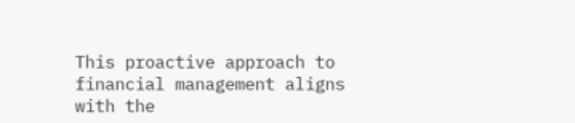This proactive approach to financial management aligns with the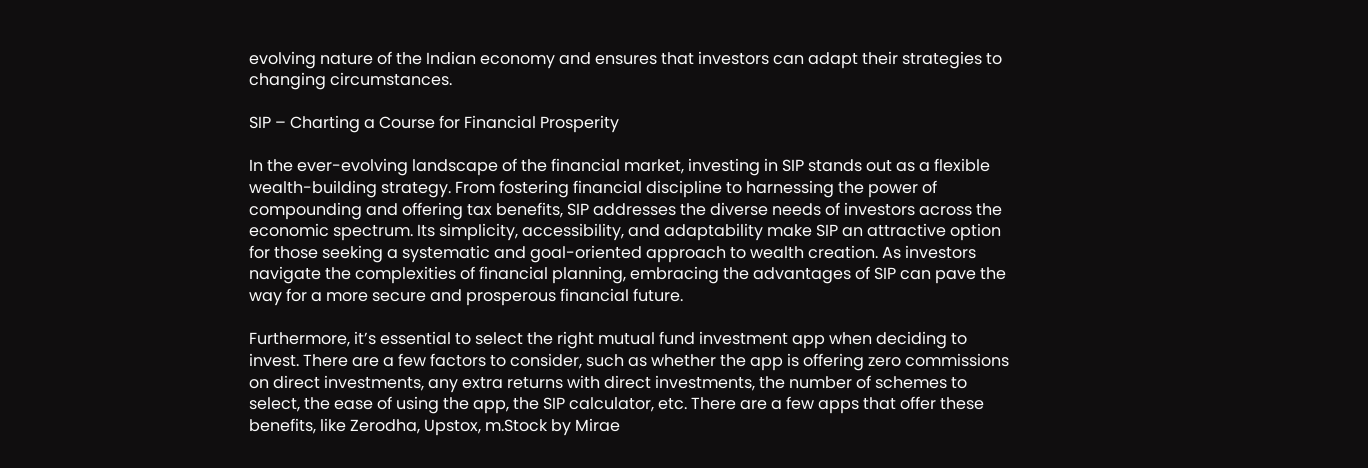evolving nature of the Indian economy and ensures that investors can adapt their strategies to changing circumstances.

SIP – Charting a Course for Financial Prosperity

In the ever-evolving landscape of the financial market, investing in SIP stands out as a flexible wealth-building strategy. From fostering financial discipline to harnessing the power of compounding and offering tax benefits, SIP addresses the diverse needs of investors across the economic spectrum. Its simplicity, accessibility, and adaptability make SIP an attractive option for those seeking a systematic and goal-oriented approach to wealth creation. As investors navigate the complexities of financial planning, embracing the advantages of SIP can pave the way for a more secure and prosperous financial future.

Furthermore, it’s essential to select the right mutual fund investment app when deciding to invest. There are a few factors to consider, such as whether the app is offering zero commissions on direct investments, any extra returns with direct investments, the number of schemes to select, the ease of using the app, the SIP calculator, etc. There are a few apps that offer these benefits, like Zerodha, Upstox, m.Stock by Mirae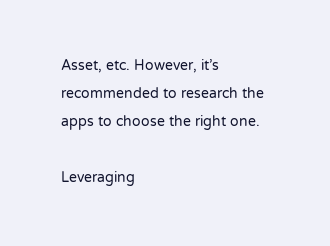Asset, etc. However, it’s recommended to research the apps to choose the right one.

Leveraging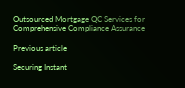Outsourced Mortgage QC Services for Comprehensive Compliance Assurance

Previous article

Securing Instant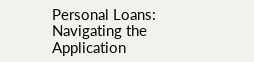Personal Loans: Navigating the Application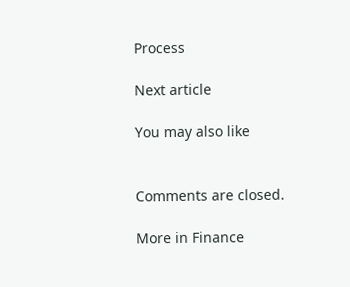Process

Next article

You may also like


Comments are closed.

More in Finance